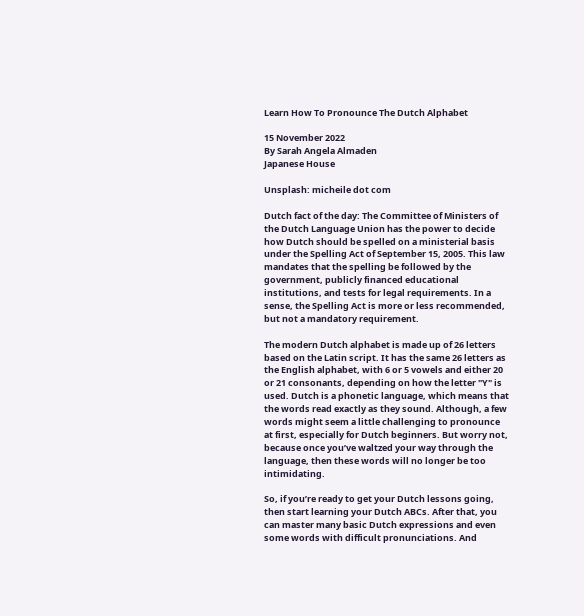Learn How To Pronounce The Dutch Alphabet

15 November 2022
By Sarah Angela Almaden
Japanese House

Unsplash: micheile dot com

Dutch fact of the day: The Committee of Ministers of the Dutch Language Union has the power to decide how Dutch should be spelled on a ministerial basis under the Spelling Act of September 15, 2005. This law mandates that the spelling be followed by the government, publicly financed educational institutions, and tests for legal requirements. In a sense, the Spelling Act is more or less recommended, but not a mandatory requirement.

The modern Dutch alphabet is made up of 26 letters based on the Latin script. It has the same 26 letters as the English alphabet, with 6 or 5 vowels and either 20 or 21 consonants, depending on how the letter "Y" is used. Dutch is a phonetic language, which means that the words read exactly as they sound. Although, a few words might seem a little challenging to pronounce at first, especially for Dutch beginners. But worry not, because once you’ve waltzed your way through the language, then these words will no longer be too intimidating.

So, if you’re ready to get your Dutch lessons going, then start learning your Dutch ABCs. After that, you can master many basic Dutch expressions and even some words with difficult pronunciations. And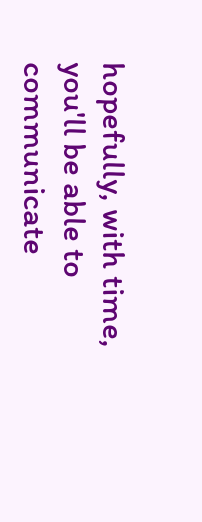hopefully, with time, you'll be able to communicate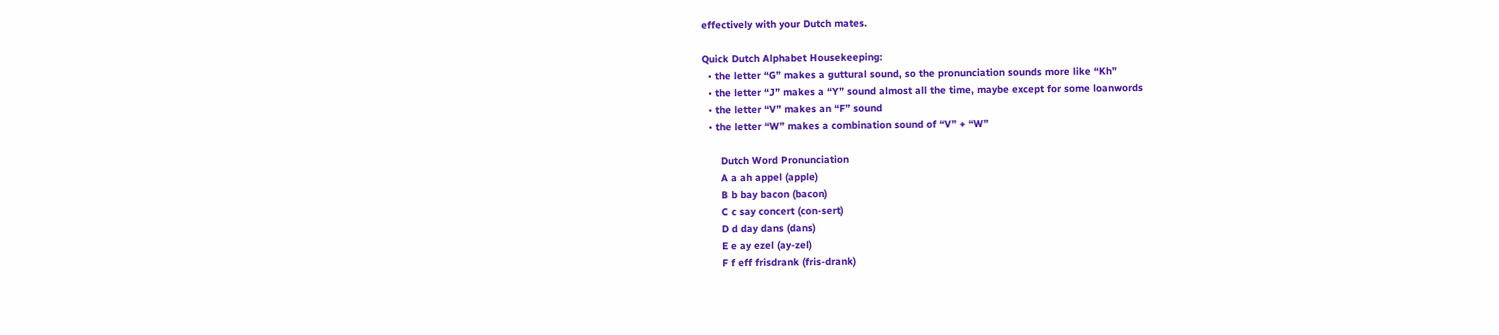effectively with your Dutch mates.

Quick Dutch Alphabet Housekeeping:
  • the letter “G” makes a guttural sound, so the pronunciation sounds more like “Kh”
  • the letter “J” makes a “Y” sound almost all the time, maybe except for some loanwords
  • the letter “V” makes an “F” sound
  • the letter “W” makes a combination sound of “V” + “W”

      Dutch Word Pronunciation
      A a ah appel (apple)
      B b bay bacon (bacon)
      C c say concert (con-sert)
      D d day dans (dans)
      E e ay ezel (ay-zel)
      F f eff frisdrank (fris-drank)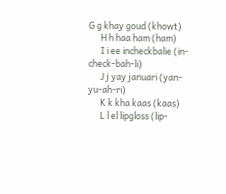G g khay goud (khowt)
      H h haa ham (ham)
      I i ee incheckbalie (in-check-bah-li)
      J j yay januari (yan-yu-ah-ri)
      K k kha kaas (kaas)
      L l el lipgloss (lip-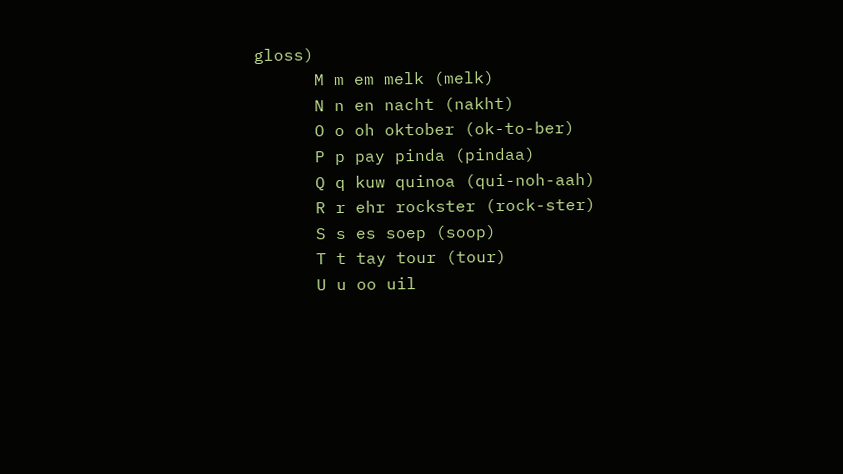gloss)
      M m em melk (melk)
      N n en nacht (nakht)
      O o oh oktober (ok-to-ber)
      P p pay pinda (pindaa)
      Q q kuw quinoa (qui-noh-aah)
      R r ehr rockster (rock-ster)
      S s es soep (soop)
      T t tay tour (tour)
      U u oo uil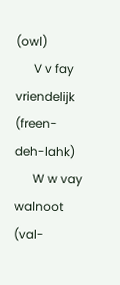(owl)
      V v fay vriendelijk (freen-deh-lahk)
      W w vay walnoot (val-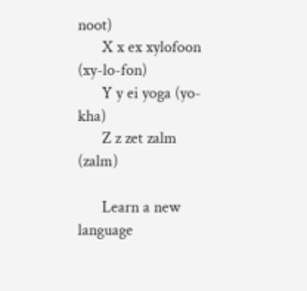noot)
      X x ex xylofoon (xy-lo-fon)
      Y y ei yoga (yo-kha)
      Z z zet zalm (zalm)

      Learn a new language